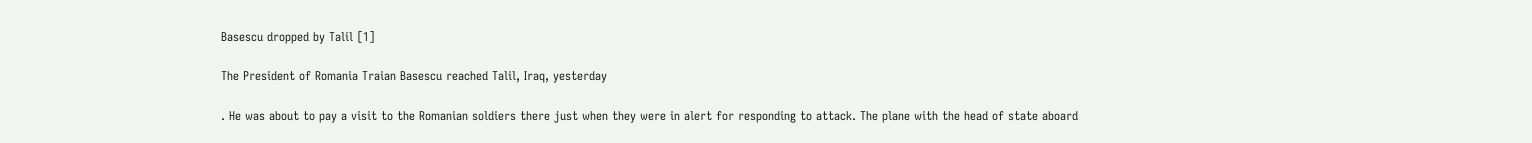Basescu dropped by Talil [1]

The President of Romania Traian Basescu reached Talil, Iraq, yesterday

. He was about to pay a visit to the Romanian soldiers there just when they were in alert for responding to attack. The plane with the head of state aboard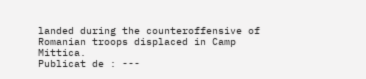landed during the counteroffensive of Romanian troops displaced in Camp Mittica.
Publicat de : ---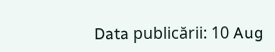Data publicării: 10 Aug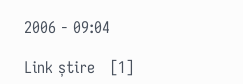2006 - 09:04

Link știre   [1]